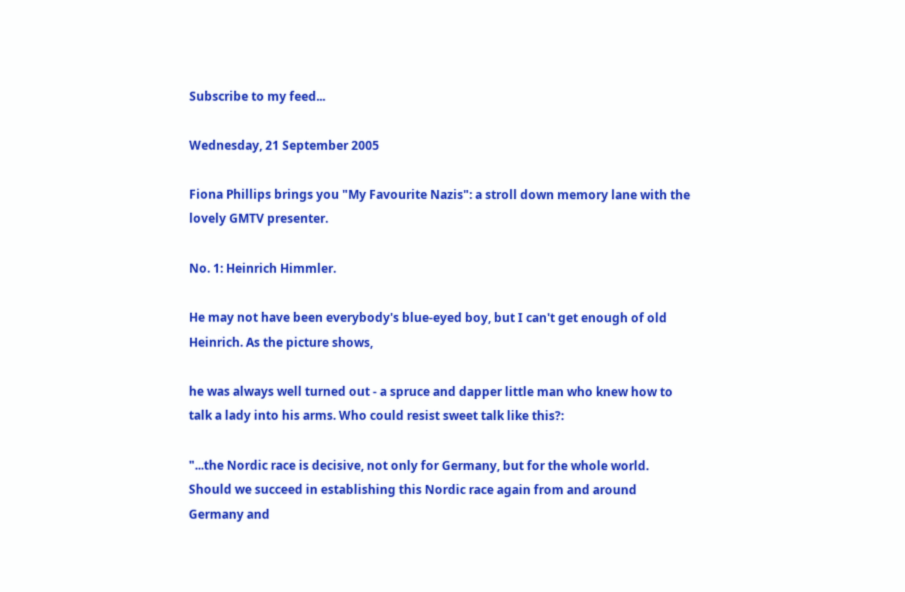Subscribe to my feed...

Wednesday, 21 September 2005

Fiona Phillips brings you "My Favourite Nazis": a stroll down memory lane with the lovely GMTV presenter.

No. 1: Heinrich Himmler.

He may not have been everybody's blue-eyed boy, but I can't get enough of old Heinrich. As the picture shows,

he was always well turned out - a spruce and dapper little man who knew how to talk a lady into his arms. Who could resist sweet talk like this?:

"...the Nordic race is decisive, not only for Germany, but for the whole world. Should we succeed in establishing this Nordic race again from and around Germany and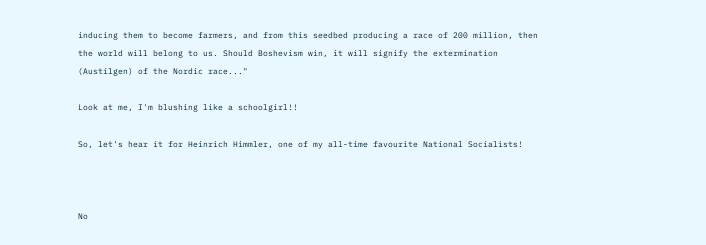inducing them to become farmers, and from this seedbed producing a race of 200 million, then the world will belong to us. Should Boshevism win, it will signify the extermination (Austilgen) of the Nordic race..."

Look at me, I'm blushing like a schoolgirl!!

So, let's hear it for Heinrich Himmler, one of my all-time favourite National Socialists!



No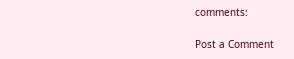comments:

Post a Comment